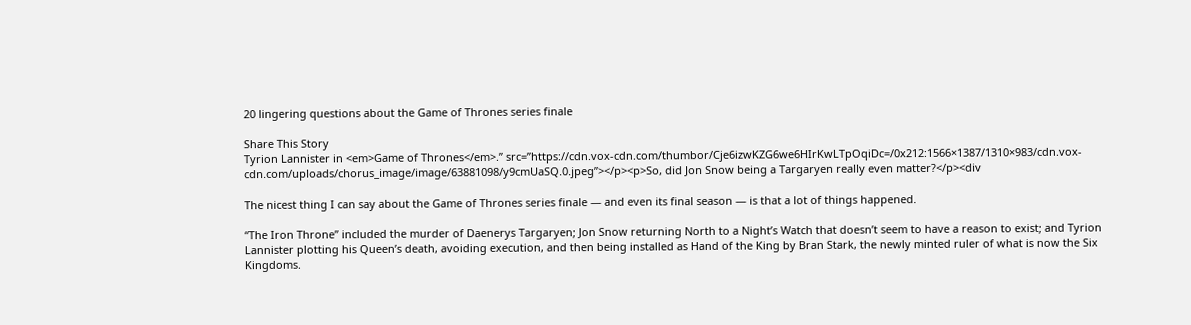20 lingering questions about the Game of Thrones series finale

Share This Story
Tyrion Lannister in <em>Game of Thrones</em>.” src=”https://cdn.vox-cdn.com/thumbor/Cje6izwKZG6we6HIrKwLTpOqiDc=/0x212:1566×1387/1310×983/cdn.vox-cdn.com/uploads/chorus_image/image/63881098/y9cmUaSQ.0.jpeg”></p><p>So, did Jon Snow being a Targaryen really even matter?</p><div

The nicest thing I can say about the Game of Thrones series finale — and even its final season — is that a lot of things happened.

“The Iron Throne” included the murder of Daenerys Targaryen; Jon Snow returning North to a Night’s Watch that doesn’t seem to have a reason to exist; and Tyrion Lannister plotting his Queen’s death, avoiding execution, and then being installed as Hand of the King by Bran Stark, the newly minted ruler of what is now the Six Kingdoms.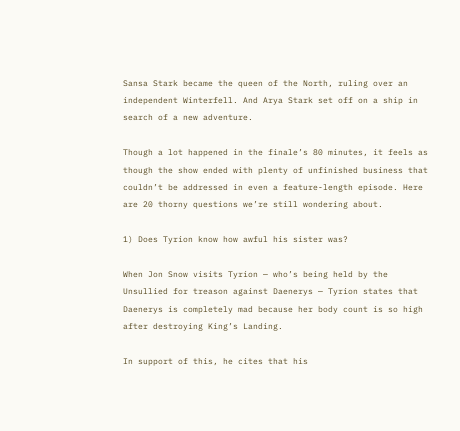Sansa Stark became the queen of the North, ruling over an independent Winterfell. And Arya Stark set off on a ship in search of a new adventure.

Though a lot happened in the finale’s 80 minutes, it feels as though the show ended with plenty of unfinished business that couldn’t be addressed in even a feature-length episode. Here are 20 thorny questions we’re still wondering about.

1) Does Tyrion know how awful his sister was?

When Jon Snow visits Tyrion — who’s being held by the Unsullied for treason against Daenerys — Tyrion states that Daenerys is completely mad because her body count is so high after destroying King’s Landing.

In support of this, he cites that his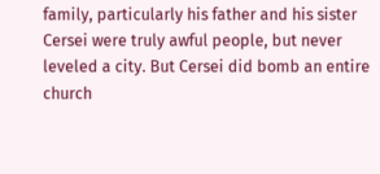family, particularly his father and his sister Cersei were truly awful people, but never leveled a city. But Cersei did bomb an entire church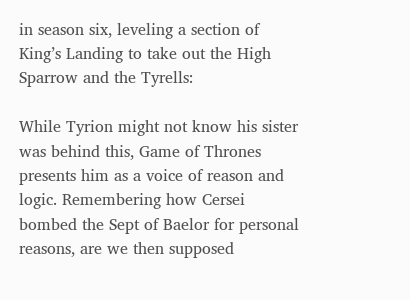in season six, leveling a section of King’s Landing to take out the High Sparrow and the Tyrells:

While Tyrion might not know his sister was behind this, Game of Thrones presents him as a voice of reason and logic. Remembering how Cersei bombed the Sept of Baelor for personal reasons, are we then supposed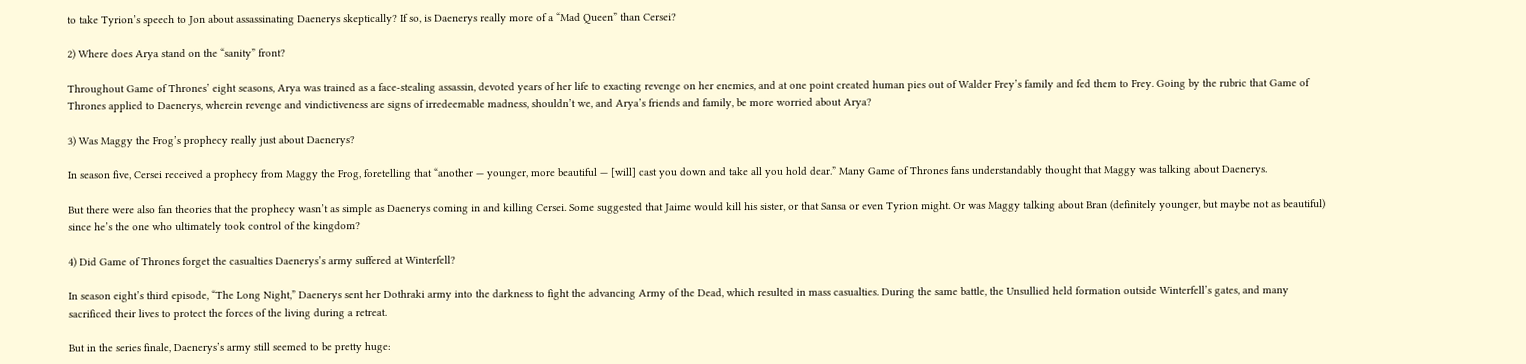to take Tyrion’s speech to Jon about assassinating Daenerys skeptically? If so, is Daenerys really more of a “Mad Queen” than Cersei?

2) Where does Arya stand on the “sanity” front?

Throughout Game of Thrones’ eight seasons, Arya was trained as a face-stealing assassin, devoted years of her life to exacting revenge on her enemies, and at one point created human pies out of Walder Frey’s family and fed them to Frey. Going by the rubric that Game of Thrones applied to Daenerys, wherein revenge and vindictiveness are signs of irredeemable madness, shouldn’t we, and Arya’s friends and family, be more worried about Arya?

3) Was Maggy the Frog’s prophecy really just about Daenerys?

In season five, Cersei received a prophecy from Maggy the Frog, foretelling that “another — younger, more beautiful — [will] cast you down and take all you hold dear.” Many Game of Thrones fans understandably thought that Maggy was talking about Daenerys.

But there were also fan theories that the prophecy wasn’t as simple as Daenerys coming in and killing Cersei. Some suggested that Jaime would kill his sister, or that Sansa or even Tyrion might. Or was Maggy talking about Bran (definitely younger, but maybe not as beautiful) since he’s the one who ultimately took control of the kingdom?

4) Did Game of Thrones forget the casualties Daenerys’s army suffered at Winterfell?

In season eight’s third episode, “The Long Night,” Daenerys sent her Dothraki army into the darkness to fight the advancing Army of the Dead, which resulted in mass casualties. During the same battle, the Unsullied held formation outside Winterfell’s gates, and many sacrificed their lives to protect the forces of the living during a retreat.

But in the series finale, Daenerys’s army still seemed to be pretty huge: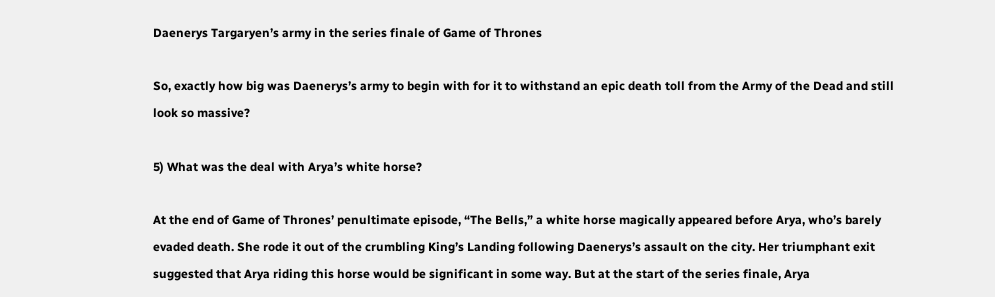Daenerys Targaryen’s army in the series finale of Game of Thrones

So, exactly how big was Daenerys’s army to begin with for it to withstand an epic death toll from the Army of the Dead and still look so massive?

5) What was the deal with Arya’s white horse?

At the end of Game of Thrones’ penultimate episode, “The Bells,” a white horse magically appeared before Arya, who’s barely evaded death. She rode it out of the crumbling King’s Landing following Daenerys’s assault on the city. Her triumphant exit suggested that Arya riding this horse would be significant in some way. But at the start of the series finale, Arya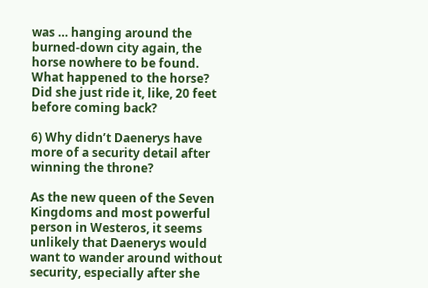was … hanging around the burned-down city again, the horse nowhere to be found. What happened to the horse? Did she just ride it, like, 20 feet before coming back?

6) Why didn’t Daenerys have more of a security detail after winning the throne?

As the new queen of the Seven Kingdoms and most powerful person in Westeros, it seems unlikely that Daenerys would want to wander around without security, especially after she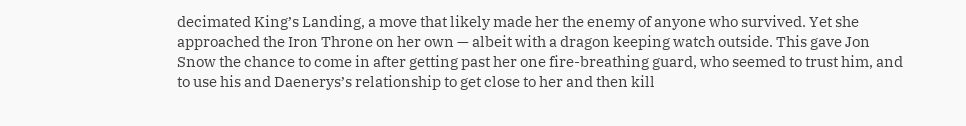decimated King’s Landing, a move that likely made her the enemy of anyone who survived. Yet she approached the Iron Throne on her own — albeit with a dragon keeping watch outside. This gave Jon Snow the chance to come in after getting past her one fire-breathing guard, who seemed to trust him, and to use his and Daenerys’s relationship to get close to her and then kill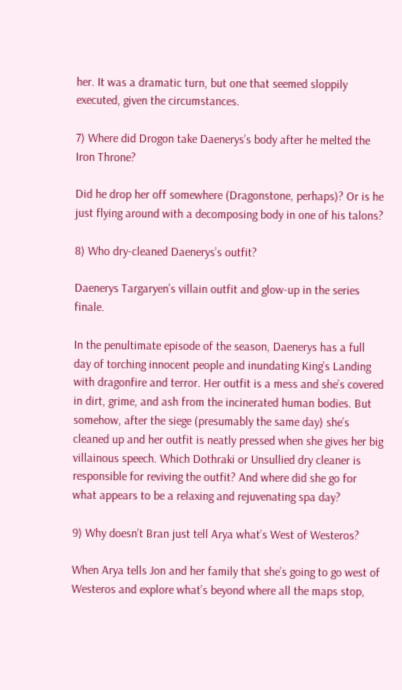her. It was a dramatic turn, but one that seemed sloppily executed, given the circumstances.

7) Where did Drogon take Daenerys’s body after he melted the Iron Throne?

Did he drop her off somewhere (Dragonstone, perhaps)? Or is he just flying around with a decomposing body in one of his talons?

8) Who dry-cleaned Daenerys’s outfit?

Daenerys Targaryen’s villain outfit and glow-up in the series finale.

In the penultimate episode of the season, Daenerys has a full day of torching innocent people and inundating King’s Landing with dragonfire and terror. Her outfit is a mess and she’s covered in dirt, grime, and ash from the incinerated human bodies. But somehow, after the siege (presumably the same day) she’s cleaned up and her outfit is neatly pressed when she gives her big villainous speech. Which Dothraki or Unsullied dry cleaner is responsible for reviving the outfit? And where did she go for what appears to be a relaxing and rejuvenating spa day?

9) Why doesn’t Bran just tell Arya what’s West of Westeros?

When Arya tells Jon and her family that she’s going to go west of Westeros and explore what’s beyond where all the maps stop,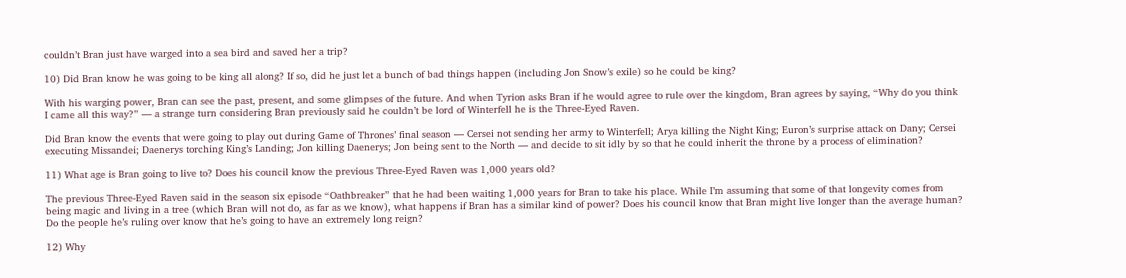couldn’t Bran just have warged into a sea bird and saved her a trip?

10) Did Bran know he was going to be king all along? If so, did he just let a bunch of bad things happen (including Jon Snow’s exile) so he could be king?

With his warging power, Bran can see the past, present, and some glimpses of the future. And when Tyrion asks Bran if he would agree to rule over the kingdom, Bran agrees by saying, “Why do you think I came all this way?” — a strange turn considering Bran previously said he couldn’t be lord of Winterfell he is the Three-Eyed Raven.

Did Bran know the events that were going to play out during Game of Thrones’ final season — Cersei not sending her army to Winterfell; Arya killing the Night King; Euron’s surprise attack on Dany; Cersei executing Missandei; Daenerys torching King’s Landing; Jon killing Daenerys; Jon being sent to the North — and decide to sit idly by so that he could inherit the throne by a process of elimination?

11) What age is Bran going to live to? Does his council know the previous Three-Eyed Raven was 1,000 years old?

The previous Three-Eyed Raven said in the season six episode “Oathbreaker” that he had been waiting 1,000 years for Bran to take his place. While I’m assuming that some of that longevity comes from being magic and living in a tree (which Bran will not do, as far as we know), what happens if Bran has a similar kind of power? Does his council know that Bran might live longer than the average human? Do the people he’s ruling over know that he’s going to have an extremely long reign?

12) Why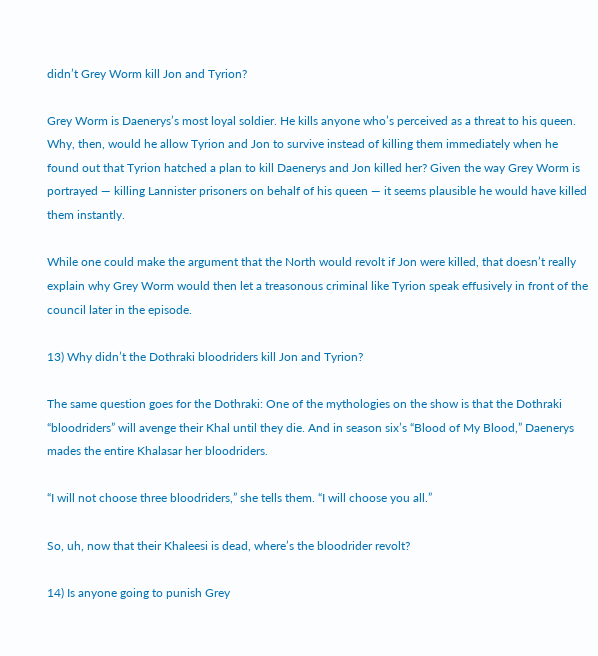didn’t Grey Worm kill Jon and Tyrion?

Grey Worm is Daenerys’s most loyal soldier. He kills anyone who’s perceived as a threat to his queen. Why, then, would he allow Tyrion and Jon to survive instead of killing them immediately when he found out that Tyrion hatched a plan to kill Daenerys and Jon killed her? Given the way Grey Worm is portrayed — killing Lannister prisoners on behalf of his queen — it seems plausible he would have killed them instantly.

While one could make the argument that the North would revolt if Jon were killed, that doesn’t really explain why Grey Worm would then let a treasonous criminal like Tyrion speak effusively in front of the council later in the episode.

13) Why didn’t the Dothraki bloodriders kill Jon and Tyrion?

The same question goes for the Dothraki: One of the mythologies on the show is that the Dothraki “bloodriders” will avenge their Khal until they die. And in season six’s “Blood of My Blood,” Daenerys mades the entire Khalasar her bloodriders.

“I will not choose three bloodriders,” she tells them. “I will choose you all.”

So, uh, now that their Khaleesi is dead, where’s the bloodrider revolt?

14) Is anyone going to punish Grey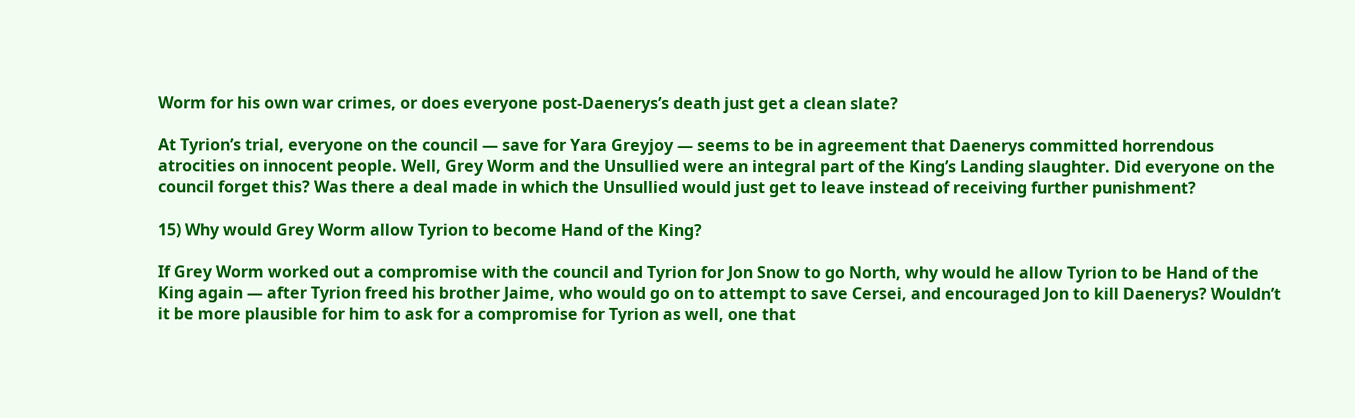Worm for his own war crimes, or does everyone post-Daenerys’s death just get a clean slate?

At Tyrion’s trial, everyone on the council — save for Yara Greyjoy — seems to be in agreement that Daenerys committed horrendous atrocities on innocent people. Well, Grey Worm and the Unsullied were an integral part of the King’s Landing slaughter. Did everyone on the council forget this? Was there a deal made in which the Unsullied would just get to leave instead of receiving further punishment?

15) Why would Grey Worm allow Tyrion to become Hand of the King?

If Grey Worm worked out a compromise with the council and Tyrion for Jon Snow to go North, why would he allow Tyrion to be Hand of the King again — after Tyrion freed his brother Jaime, who would go on to attempt to save Cersei, and encouraged Jon to kill Daenerys? Wouldn’t it be more plausible for him to ask for a compromise for Tyrion as well, one that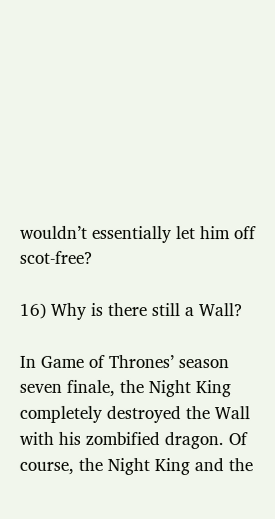wouldn’t essentially let him off scot-free?

16) Why is there still a Wall?

In Game of Thrones’ season seven finale, the Night King completely destroyed the Wall with his zombified dragon. Of course, the Night King and the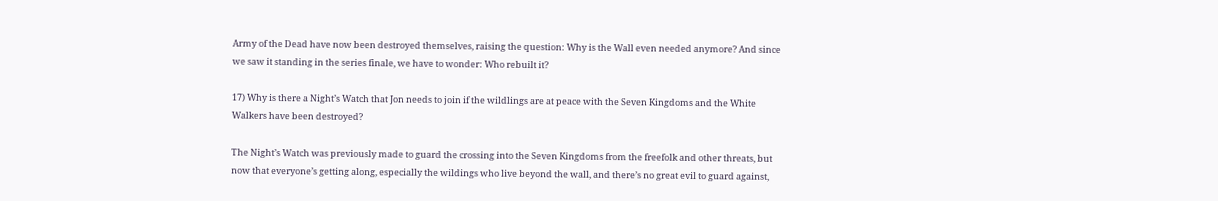Army of the Dead have now been destroyed themselves, raising the question: Why is the Wall even needed anymore? And since we saw it standing in the series finale, we have to wonder: Who rebuilt it?

17) Why is there a Night’s Watch that Jon needs to join if the wildlings are at peace with the Seven Kingdoms and the White Walkers have been destroyed?

The Night’s Watch was previously made to guard the crossing into the Seven Kingdoms from the freefolk and other threats, but now that everyone’s getting along, especially the wildings who live beyond the wall, and there’s no great evil to guard against,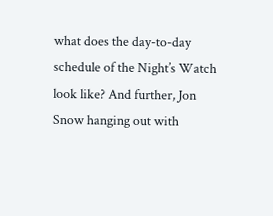what does the day-to-day schedule of the Night’s Watch look like? And further, Jon Snow hanging out with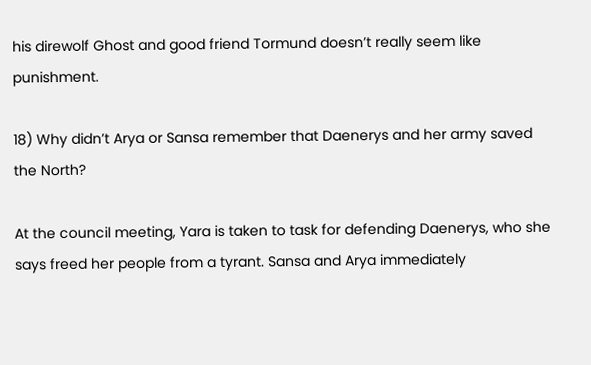his direwolf Ghost and good friend Tormund doesn’t really seem like punishment.

18) Why didn’t Arya or Sansa remember that Daenerys and her army saved the North?

At the council meeting, Yara is taken to task for defending Daenerys, who she says freed her people from a tyrant. Sansa and Arya immediately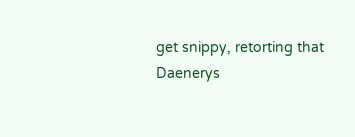get snippy, retorting that Daenerys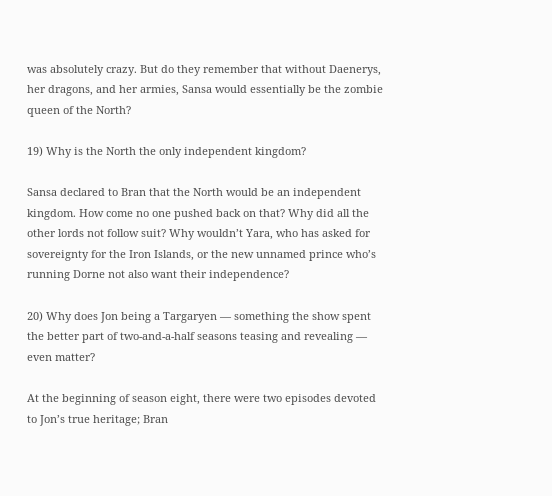was absolutely crazy. But do they remember that without Daenerys, her dragons, and her armies, Sansa would essentially be the zombie queen of the North?

19) Why is the North the only independent kingdom?

Sansa declared to Bran that the North would be an independent kingdom. How come no one pushed back on that? Why did all the other lords not follow suit? Why wouldn’t Yara, who has asked for sovereignty for the Iron Islands, or the new unnamed prince who’s running Dorne not also want their independence?

20) Why does Jon being a Targaryen — something the show spent the better part of two-and-a-half seasons teasing and revealing — even matter?

At the beginning of season eight, there were two episodes devoted to Jon’s true heritage; Bran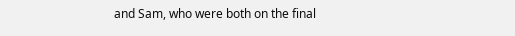and Sam, who were both on the final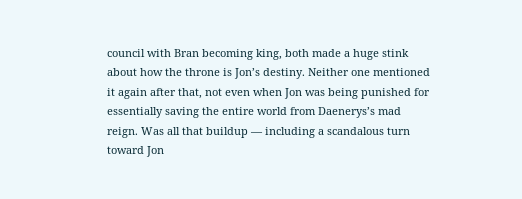council with Bran becoming king, both made a huge stink about how the throne is Jon’s destiny. Neither one mentioned it again after that, not even when Jon was being punished for essentially saving the entire world from Daenerys’s mad reign. Was all that buildup — including a scandalous turn toward Jon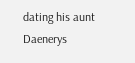dating his aunt Daenerys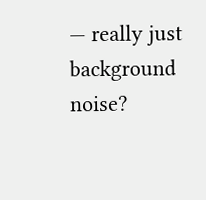— really just background noise?